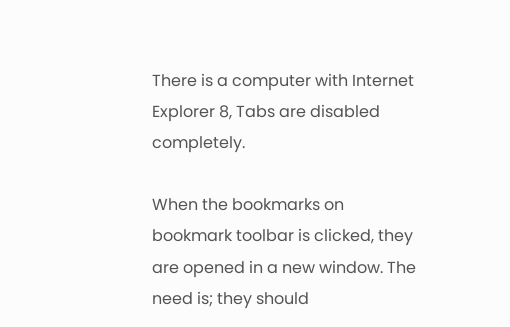There is a computer with Internet Explorer 8, Tabs are disabled completely.

When the bookmarks on bookmark toolbar is clicked, they are opened in a new window. The need is; they should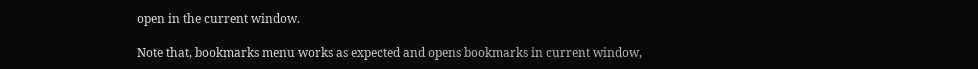open in the current window.

Note that, bookmarks menu works as expected and opens bookmarks in current window,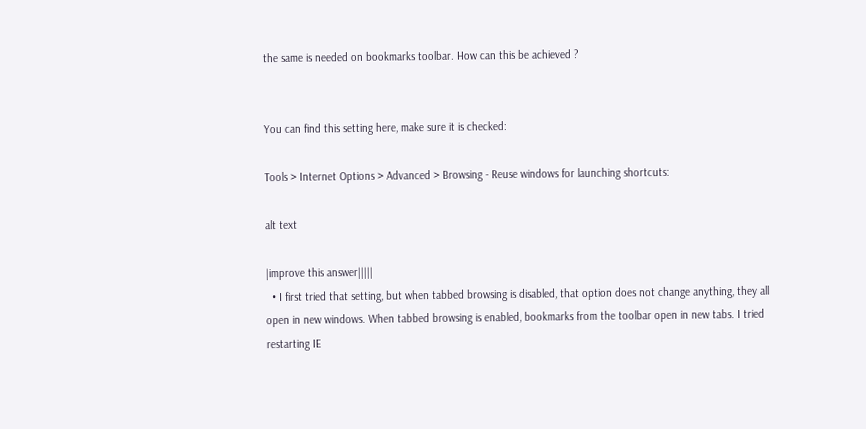the same is needed on bookmarks toolbar. How can this be achieved ?


You can find this setting here, make sure it is checked:

Tools > Internet Options > Advanced > Browsing - Reuse windows for launching shortcuts:

alt text

|improve this answer|||||
  • I first tried that setting, but when tabbed browsing is disabled, that option does not change anything, they all open in new windows. When tabbed browsing is enabled, bookmarks from the toolbar open in new tabs. I tried restarting IE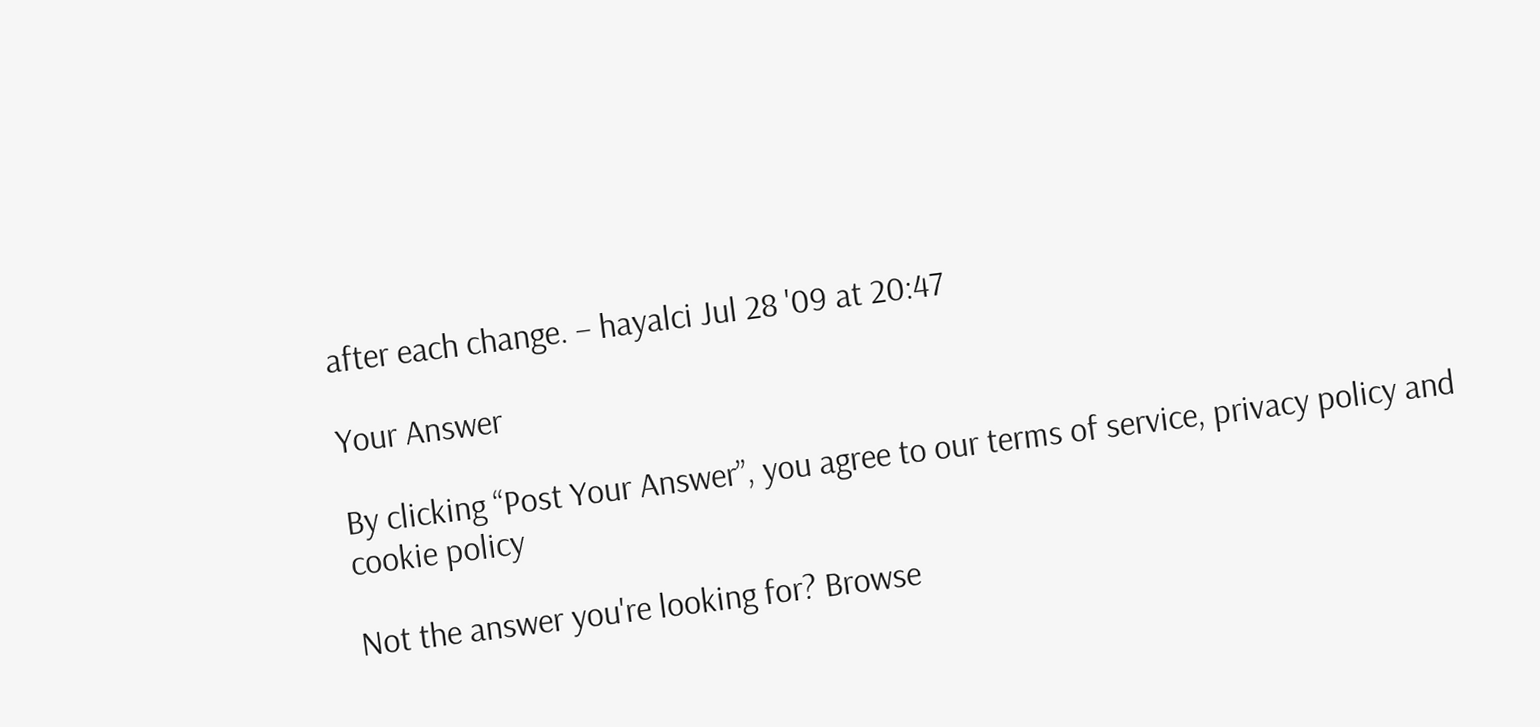after each change. – hayalci Jul 28 '09 at 20:47

Your Answer

By clicking “Post Your Answer”, you agree to our terms of service, privacy policy and cookie policy

Not the answer you're looking for? Browse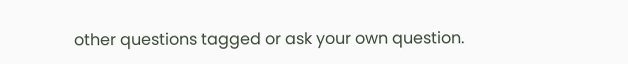other questions tagged or ask your own question.